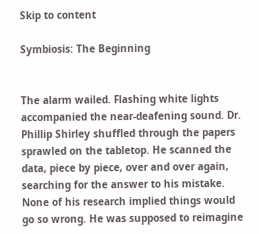Skip to content

Symbiosis: The Beginning


The alarm wailed. Flashing white lights accompanied the near-deafening sound. Dr. Phillip Shirley shuffled through the papers sprawled on the tabletop. He scanned the data, piece by piece, over and over again, searching for the answer to his mistake. None of his research implied things would go so wrong. He was supposed to reimagine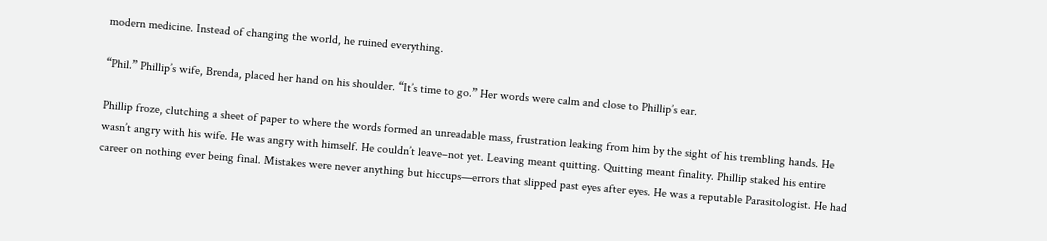modern medicine. Instead of changing the world, he ruined everything.

“Phil.” Phillip’s wife, Brenda, placed her hand on his shoulder. “It’s time to go.” Her words were calm and close to Phillip’s ear.

Phillip froze, clutching a sheet of paper to where the words formed an unreadable mass, frustration leaking from him by the sight of his trembling hands. He wasn’t angry with his wife. He was angry with himself. He couldn’t leave–not yet. Leaving meant quitting. Quitting meant finality. Phillip staked his entire career on nothing ever being final. Mistakes were never anything but hiccups—errors that slipped past eyes after eyes. He was a reputable Parasitologist. He had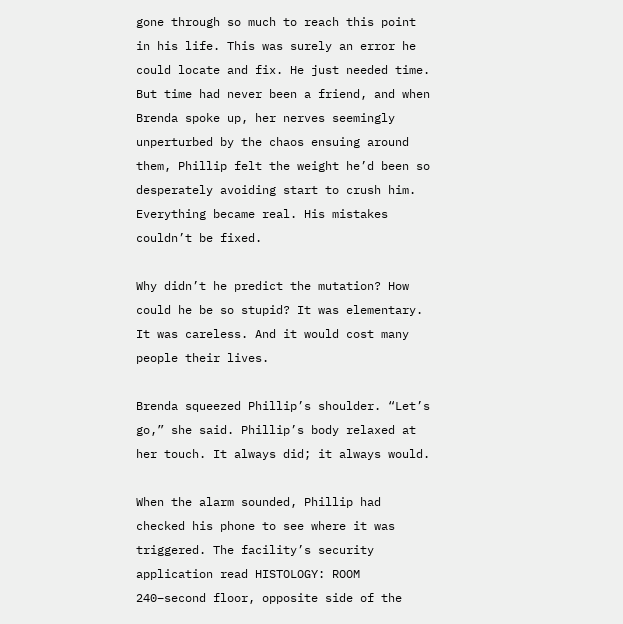gone through so much to reach this point in his life. This was surely an error he could locate and fix. He just needed time. But time had never been a friend, and when Brenda spoke up, her nerves seemingly unperturbed by the chaos ensuing around them, Phillip felt the weight he’d been so desperately avoiding start to crush him. Everything became real. His mistakes couldn’t be fixed.

Why didn’t he predict the mutation? How could he be so stupid? It was elementary. It was careless. And it would cost many people their lives.

Brenda squeezed Phillip’s shoulder. “Let’s go,” she said. Phillip’s body relaxed at her touch. It always did; it always would.

When the alarm sounded, Phillip had checked his phone to see where it was triggered. The facility’s security application read HISTOLOGY: ROOM 240–second floor, opposite side of the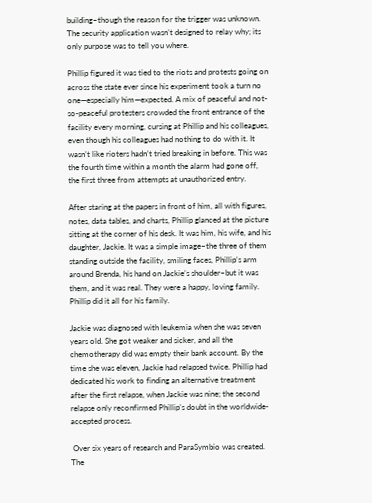building–though the reason for the trigger was unknown. The security application wasn’t designed to relay why; its only purpose was to tell you where.

Phillip figured it was tied to the riots and protests going on across the state ever since his experiment took a turn no one—especially him—expected. A mix of peaceful and not-so-peaceful protesters crowded the front entrance of the facility every morning, cursing at Phillip and his colleagues, even though his colleagues had nothing to do with it. It wasn’t like rioters hadn’t tried breaking in before. This was the fourth time within a month the alarm had gone off, the first three from attempts at unauthorized entry.

After staring at the papers in front of him, all with figures, notes, data tables, and charts, Phillip glanced at the picture sitting at the corner of his desk. It was him, his wife, and his daughter, Jackie. It was a simple image–the three of them standing outside the facility, smiling faces, Phillip’s arm around Brenda, his hand on Jackie’s shoulder–but it was them, and it was real. They were a happy, loving family. Phillip did it all for his family.

Jackie was diagnosed with leukemia when she was seven years old. She got weaker and sicker, and all the chemotherapy did was empty their bank account. By the time she was eleven, Jackie had relapsed twice. Phillip had dedicated his work to finding an alternative treatment after the first relapse, when Jackie was nine; the second relapse only reconfirmed Phillip’s doubt in the worldwide-accepted process.

 Over six years of research and ParaSymbio was created. The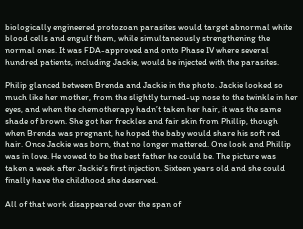biologically engineered protozoan parasites would target abnormal white blood cells and engulf them, while simultaneously strengthening the normal ones. It was FDA-approved and onto Phase IV where several hundred patients, including Jackie, would be injected with the parasites.

Philip glanced between Brenda and Jackie in the photo. Jackie looked so much like her mother, from the slightly turned-up nose to the twinkle in her eyes, and when the chemotherapy hadn’t taken her hair, it was the same shade of brown. She got her freckles and fair skin from Phillip, though when Brenda was pregnant, he hoped the baby would share his soft red hair. Once Jackie was born, that no longer mattered. One look and Phillip was in love. He vowed to be the best father he could be. The picture was taken a week after Jackie’s first injection. Sixteen years old and she could finally have the childhood she deserved.

All of that work disappeared over the span of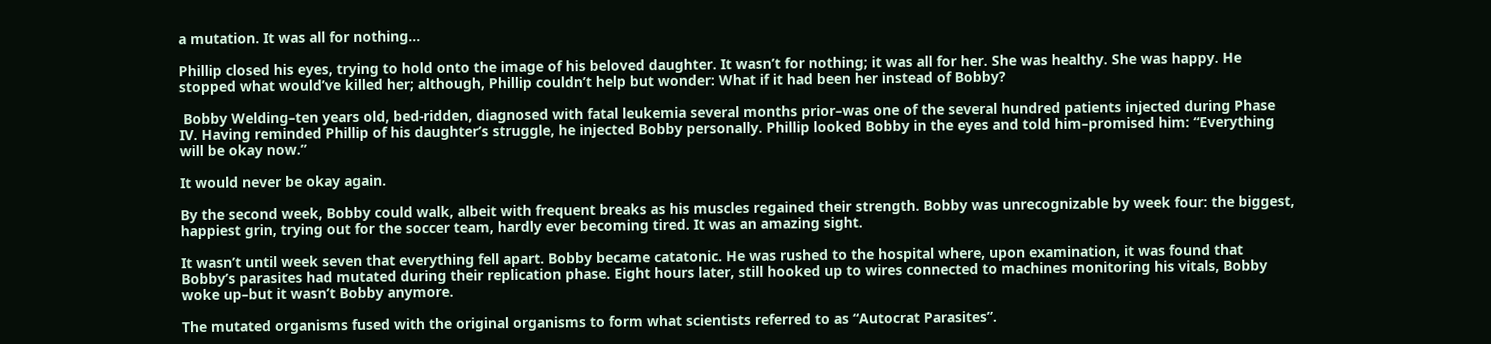a mutation. It was all for nothing…

Phillip closed his eyes, trying to hold onto the image of his beloved daughter. It wasn’t for nothing; it was all for her. She was healthy. She was happy. He stopped what would’ve killed her; although, Phillip couldn’t help but wonder: What if it had been her instead of Bobby?

 Bobby Welding–ten years old, bed-ridden, diagnosed with fatal leukemia several months prior–was one of the several hundred patients injected during Phase IV. Having reminded Phillip of his daughter’s struggle, he injected Bobby personally. Phillip looked Bobby in the eyes and told him–promised him: “Everything will be okay now.”

It would never be okay again.

By the second week, Bobby could walk, albeit with frequent breaks as his muscles regained their strength. Bobby was unrecognizable by week four: the biggest, happiest grin, trying out for the soccer team, hardly ever becoming tired. It was an amazing sight.

It wasn’t until week seven that everything fell apart. Bobby became catatonic. He was rushed to the hospital where, upon examination, it was found that Bobby’s parasites had mutated during their replication phase. Eight hours later, still hooked up to wires connected to machines monitoring his vitals, Bobby woke up–but it wasn’t Bobby anymore.

The mutated organisms fused with the original organisms to form what scientists referred to as “Autocrat Parasites”.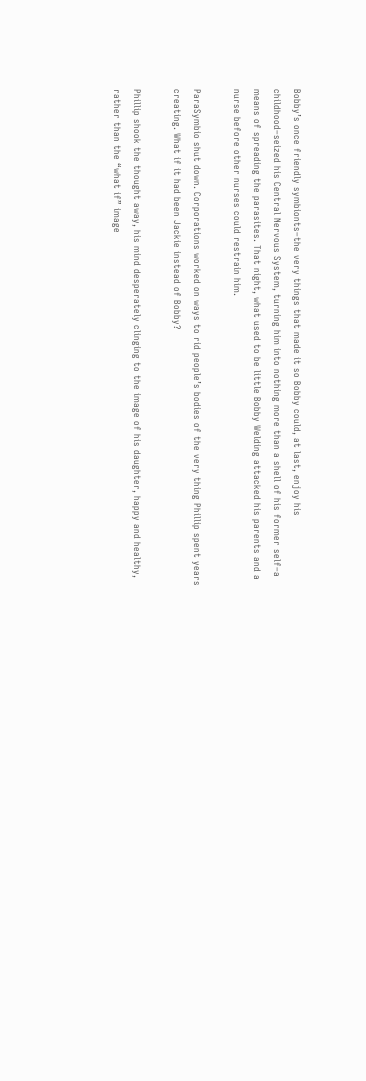Bobby’s once friendly symbionts–the very things that made it so Bobby could, at last, enjoy his childhood–seized his Central Nervous System, turning him into nothing more than a shell of his former self–a means of spreading the parasites. That night, what used to be little Bobby Welding attacked his parents and a nurse before other nurses could restrain him.

ParaSymbio shut down. Corporations worked on ways to rid people’s bodies of the very thing Phillip spent years creating. What if it had been Jackie instead of Bobby?

Phillip shook the thought away, his mind desperately clinging to the image of his daughter, happy and healthy, rather than the “what if” image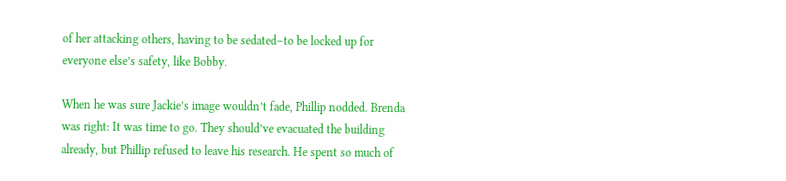of her attacking others, having to be sedated–to be locked up for everyone else’s safety, like Bobby.

When he was sure Jackie’s image wouldn’t fade, Phillip nodded. Brenda was right: It was time to go. They should’ve evacuated the building already, but Phillip refused to leave his research. He spent so much of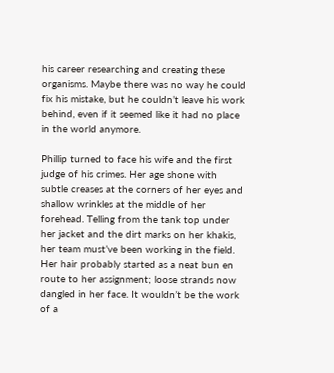his career researching and creating these organisms. Maybe there was no way he could fix his mistake, but he couldn’t leave his work behind, even if it seemed like it had no place in the world anymore.

Phillip turned to face his wife and the first judge of his crimes. Her age shone with subtle creases at the corners of her eyes and shallow wrinkles at the middle of her forehead. Telling from the tank top under her jacket and the dirt marks on her khakis, her team must’ve been working in the field. Her hair probably started as a neat bun en route to her assignment; loose strands now dangled in her face. It wouldn’t be the work of a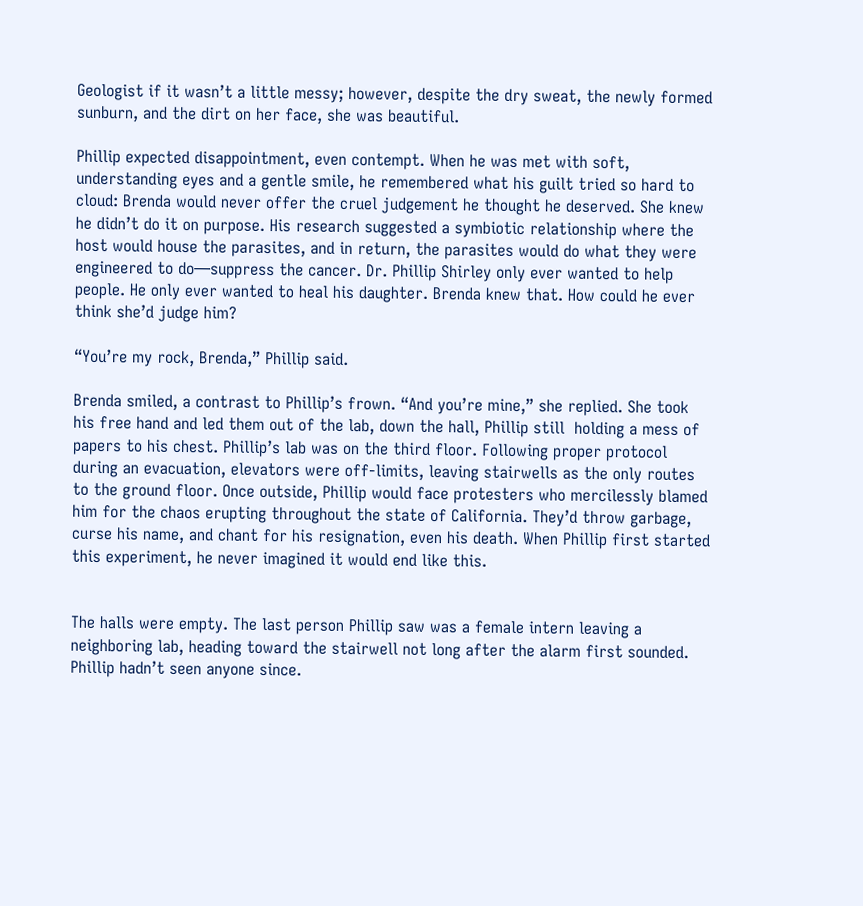Geologist if it wasn’t a little messy; however, despite the dry sweat, the newly formed sunburn, and the dirt on her face, she was beautiful.

Phillip expected disappointment, even contempt. When he was met with soft, understanding eyes and a gentle smile, he remembered what his guilt tried so hard to cloud: Brenda would never offer the cruel judgement he thought he deserved. She knew he didn’t do it on purpose. His research suggested a symbiotic relationship where the host would house the parasites, and in return, the parasites would do what they were engineered to do—suppress the cancer. Dr. Phillip Shirley only ever wanted to help people. He only ever wanted to heal his daughter. Brenda knew that. How could he ever think she’d judge him?

“You’re my rock, Brenda,” Phillip said.

Brenda smiled, a contrast to Phillip’s frown. “And you’re mine,” she replied. She took his free hand and led them out of the lab, down the hall, Phillip still  holding a mess of papers to his chest. Phillip’s lab was on the third floor. Following proper protocol during an evacuation, elevators were off-limits, leaving stairwells as the only routes to the ground floor. Once outside, Phillip would face protesters who mercilessly blamed him for the chaos erupting throughout the state of California. They’d throw garbage, curse his name, and chant for his resignation, even his death. When Phillip first started this experiment, he never imagined it would end like this.


The halls were empty. The last person Phillip saw was a female intern leaving a neighboring lab, heading toward the stairwell not long after the alarm first sounded. Phillip hadn’t seen anyone since.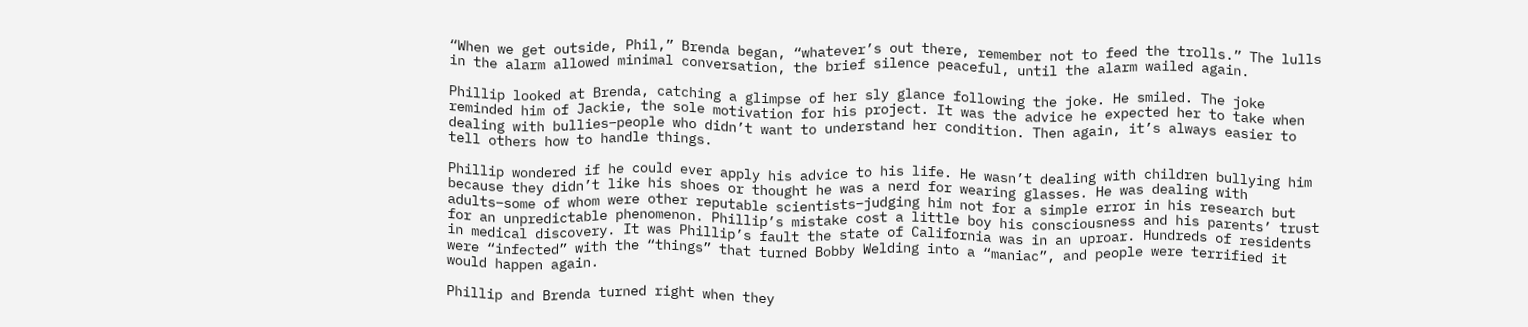“When we get outside, Phil,” Brenda began, “whatever’s out there, remember not to feed the trolls.” The lulls in the alarm allowed minimal conversation, the brief silence peaceful, until the alarm wailed again.

Phillip looked at Brenda, catching a glimpse of her sly glance following the joke. He smiled. The joke reminded him of Jackie, the sole motivation for his project. It was the advice he expected her to take when dealing with bullies–people who didn’t want to understand her condition. Then again, it’s always easier to tell others how to handle things.

Phillip wondered if he could ever apply his advice to his life. He wasn’t dealing with children bullying him because they didn’t like his shoes or thought he was a nerd for wearing glasses. He was dealing with adults–some of whom were other reputable scientists–judging him not for a simple error in his research but for an unpredictable phenomenon. Phillip’s mistake cost a little boy his consciousness and his parents’ trust in medical discovery. It was Phillip’s fault the state of California was in an uproar. Hundreds of residents were “infected” with the “things” that turned Bobby Welding into a “maniac”, and people were terrified it would happen again.

Phillip and Brenda turned right when they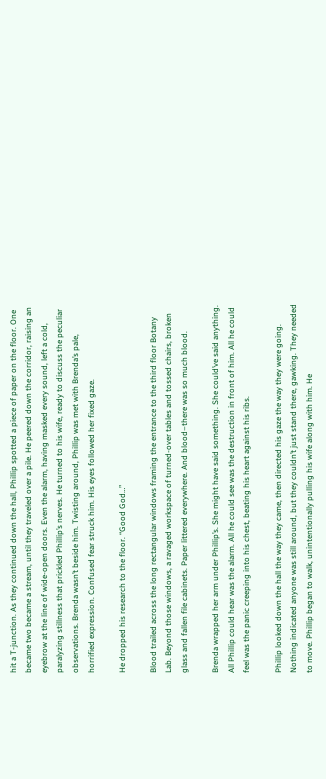hit a T-junction. As they continued down the hall, Phillip spotted a piece of paper on the floor. One became two became a stream, until they traveled over a pile. He peered down the corridor, raising an eyebrow at the line of wide-open doors. Even the alarm, having masked every sound, left a cold, paralyzing stillness that prickled Phillip’s nerves. He turned to his wife, ready to discuss the peculiar observations. Brenda wasn’t beside him. Twisting around, Phillip was met with Brenda’s pale, horrified expression. Confused fear struck him. His eyes followed her fixed gaze.

He dropped his research to the floor. “Good God…”

Blood trailed across the long rectangular windows framing the entrance to the third floor Botany Lab. Beyond those windows, a ravaged workspace of turned-over tables and tossed chairs, broken glass and fallen file cabinets. Paper littered everywhere. And blood–there was so much blood.

Brenda wrapped her arm under Phillip’s. She might have said something. She could’ve said anything. All Phillip could hear was the alarm. All he could see was the destruction in front of him. All he could feel was the panic creeping into his chest, beating his heart against his ribs.

Phillip looked down the hall the way they came, then directed his gaze the way they were going. Nothing indicated anyone was still around, but they couldn’t just stand there, gawking. They needed to move. Phillip began to walk, unintentionally pulling his wife along with him. He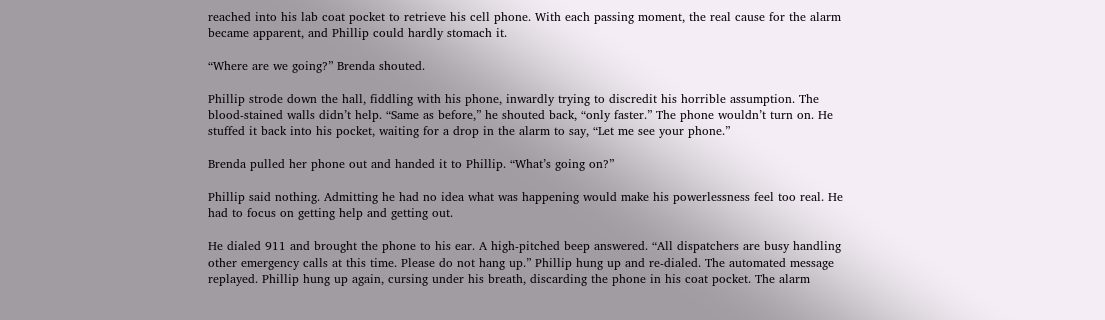reached into his lab coat pocket to retrieve his cell phone. With each passing moment, the real cause for the alarm became apparent, and Phillip could hardly stomach it.

“Where are we going?” Brenda shouted.

Phillip strode down the hall, fiddling with his phone, inwardly trying to discredit his horrible assumption. The blood-stained walls didn’t help. “Same as before,” he shouted back, “only faster.” The phone wouldn’t turn on. He stuffed it back into his pocket, waiting for a drop in the alarm to say, “Let me see your phone.”

Brenda pulled her phone out and handed it to Phillip. “What’s going on?”

Phillip said nothing. Admitting he had no idea what was happening would make his powerlessness feel too real. He had to focus on getting help and getting out.

He dialed 911 and brought the phone to his ear. A high-pitched beep answered. “All dispatchers are busy handling other emergency calls at this time. Please do not hang up.” Phillip hung up and re-dialed. The automated message replayed. Phillip hung up again, cursing under his breath, discarding the phone in his coat pocket. The alarm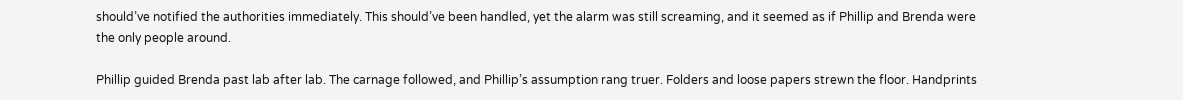should’ve notified the authorities immediately. This should’ve been handled, yet the alarm was still screaming, and it seemed as if Phillip and Brenda were the only people around.

Phillip guided Brenda past lab after lab. The carnage followed, and Phillip’s assumption rang truer. Folders and loose papers strewn the floor. Handprints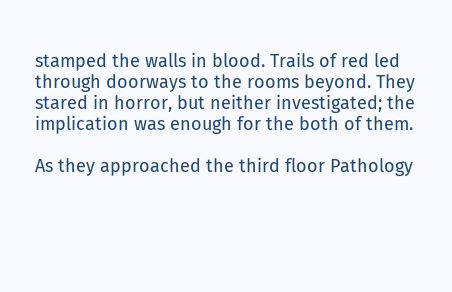stamped the walls in blood. Trails of red led through doorways to the rooms beyond. They stared in horror, but neither investigated; the implication was enough for the both of them.

As they approached the third floor Pathology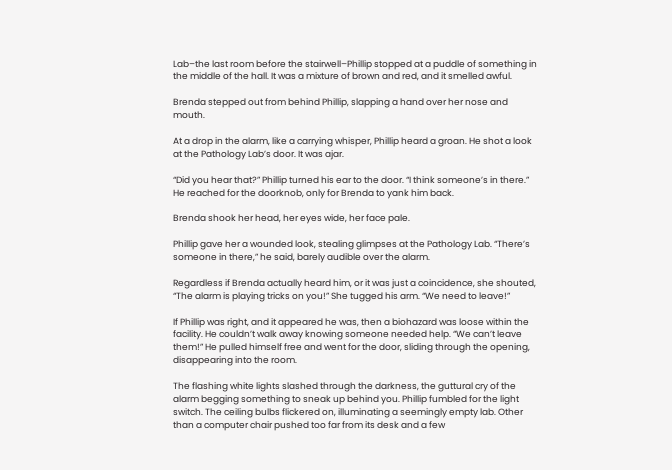Lab–the last room before the stairwell–Phillip stopped at a puddle of something in the middle of the hall. It was a mixture of brown and red, and it smelled awful.

Brenda stepped out from behind Phillip, slapping a hand over her nose and mouth.

At a drop in the alarm, like a carrying whisper, Phillip heard a groan. He shot a look at the Pathology Lab’s door. It was ajar.

“Did you hear that?” Phillip turned his ear to the door. “I think someone’s in there.” He reached for the doorknob, only for Brenda to yank him back.

Brenda shook her head, her eyes wide, her face pale.

Phillip gave her a wounded look, stealing glimpses at the Pathology Lab. “There’s someone in there,” he said, barely audible over the alarm.

Regardless if Brenda actually heard him, or it was just a coincidence, she shouted, “The alarm is playing tricks on you!” She tugged his arm. “We need to leave!”

If Phillip was right, and it appeared he was, then a biohazard was loose within the facility. He couldn’t walk away knowing someone needed help. “We can’t leave them!” He pulled himself free and went for the door, sliding through the opening, disappearing into the room.

The flashing white lights slashed through the darkness, the guttural cry of the alarm begging something to sneak up behind you. Phillip fumbled for the light switch. The ceiling bulbs flickered on, illuminating a seemingly empty lab. Other than a computer chair pushed too far from its desk and a few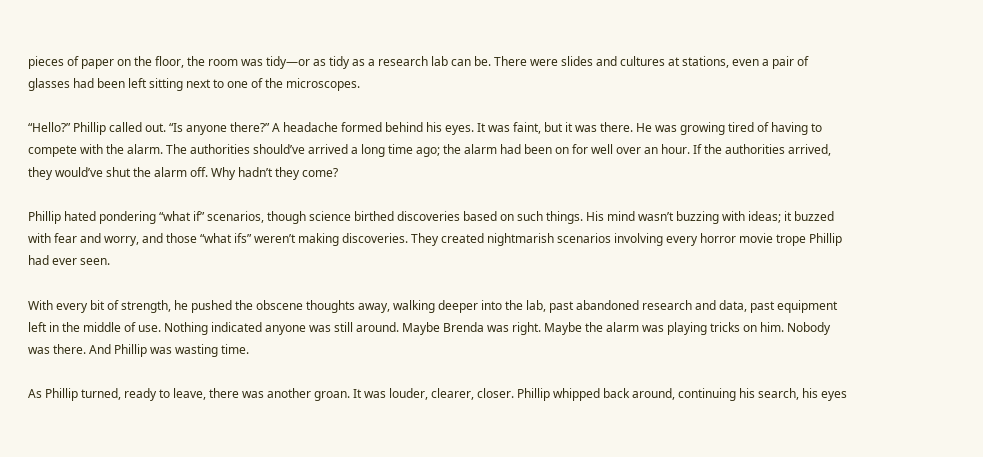pieces of paper on the floor, the room was tidy—or as tidy as a research lab can be. There were slides and cultures at stations, even a pair of glasses had been left sitting next to one of the microscopes.

“Hello?” Phillip called out. “Is anyone there?” A headache formed behind his eyes. It was faint, but it was there. He was growing tired of having to compete with the alarm. The authorities should’ve arrived a long time ago; the alarm had been on for well over an hour. If the authorities arrived, they would’ve shut the alarm off. Why hadn’t they come?

Phillip hated pondering “what if” scenarios, though science birthed discoveries based on such things. His mind wasn’t buzzing with ideas; it buzzed with fear and worry, and those “what ifs” weren’t making discoveries. They created nightmarish scenarios involving every horror movie trope Phillip had ever seen.

With every bit of strength, he pushed the obscene thoughts away, walking deeper into the lab, past abandoned research and data, past equipment left in the middle of use. Nothing indicated anyone was still around. Maybe Brenda was right. Maybe the alarm was playing tricks on him. Nobody was there. And Phillip was wasting time.

As Phillip turned, ready to leave, there was another groan. It was louder, clearer, closer. Phillip whipped back around, continuing his search, his eyes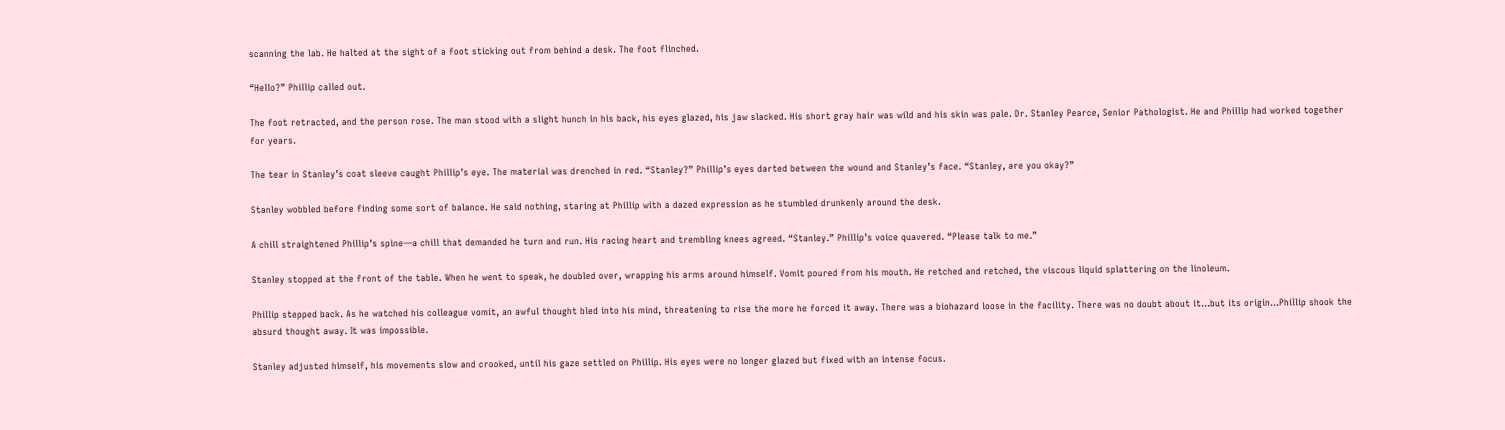scanning the lab. He halted at the sight of a foot sticking out from behind a desk. The foot flinched.

“Hello?” Phillip called out.

The foot retracted, and the person rose. The man stood with a slight hunch in his back, his eyes glazed, his jaw slacked. His short gray hair was wild and his skin was pale. Dr. Stanley Pearce, Senior Pathologist. He and Phillip had worked together for years.

The tear in Stanley’s coat sleeve caught Phillip’s eye. The material was drenched in red. “Stanley?” Phillip’s eyes darted between the wound and Stanley’s face. “Stanley, are you okay?”

Stanley wobbled before finding some sort of balance. He said nothing, staring at Phillip with a dazed expression as he stumbled drunkenly around the desk.

A chill straightened Phillip’s spine—a chill that demanded he turn and run. His racing heart and trembling knees agreed. “Stanley.” Phillip’s voice quavered. “Please talk to me.”

Stanley stopped at the front of the table. When he went to speak, he doubled over, wrapping his arms around himself. Vomit poured from his mouth. He retched and retched, the viscous liquid splattering on the linoleum.

Phillip stepped back. As he watched his colleague vomit, an awful thought bled into his mind, threatening to rise the more he forced it away. There was a biohazard loose in the facility. There was no doubt about it…but its origin…Phillip shook the absurd thought away. It was impossible.

Stanley adjusted himself, his movements slow and crooked, until his gaze settled on Phillip. His eyes were no longer glazed but fixed with an intense focus.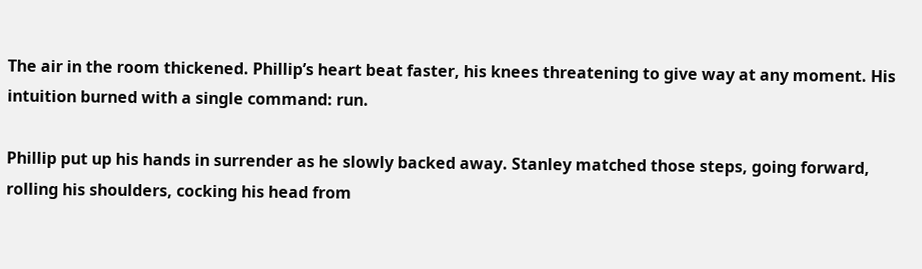The air in the room thickened. Phillip’s heart beat faster, his knees threatening to give way at any moment. His intuition burned with a single command: run.

Phillip put up his hands in surrender as he slowly backed away. Stanley matched those steps, going forward, rolling his shoulders, cocking his head from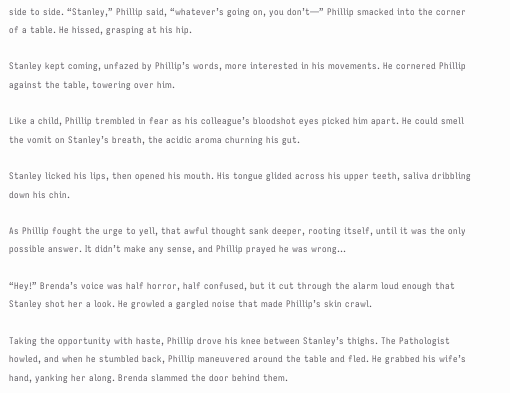side to side. “Stanley,” Phillip said, “whatever’s going on, you don’t—” Phillip smacked into the corner of a table. He hissed, grasping at his hip.

Stanley kept coming, unfazed by Phillip’s words, more interested in his movements. He cornered Phillip against the table, towering over him.

Like a child, Phillip trembled in fear as his colleague’s bloodshot eyes picked him apart. He could smell the vomit on Stanley’s breath, the acidic aroma churning his gut.

Stanley licked his lips, then opened his mouth. His tongue glided across his upper teeth, saliva dribbling down his chin.

As Phillip fought the urge to yell, that awful thought sank deeper, rooting itself, until it was the only possible answer. It didn’t make any sense, and Phillip prayed he was wrong…

“Hey!” Brenda’s voice was half horror, half confused, but it cut through the alarm loud enough that Stanley shot her a look. He growled a gargled noise that made Phillip’s skin crawl.

Taking the opportunity with haste, Phillip drove his knee between Stanley’s thighs. The Pathologist howled, and when he stumbled back, Phillip maneuvered around the table and fled. He grabbed his wife’s hand, yanking her along. Brenda slammed the door behind them.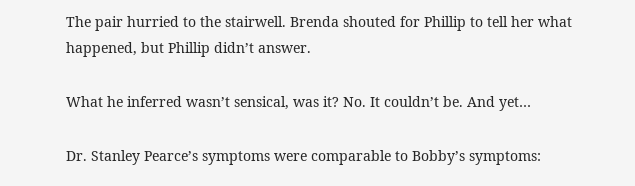The pair hurried to the stairwell. Brenda shouted for Phillip to tell her what happened, but Phillip didn’t answer.

What he inferred wasn’t sensical, was it? No. It couldn’t be. And yet…

Dr. Stanley Pearce’s symptoms were comparable to Bobby’s symptoms: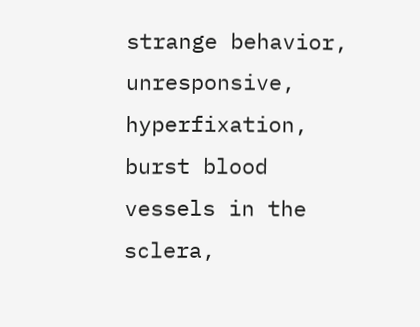strange behavior, unresponsive, hyperfixation, burst blood vessels in the sclera,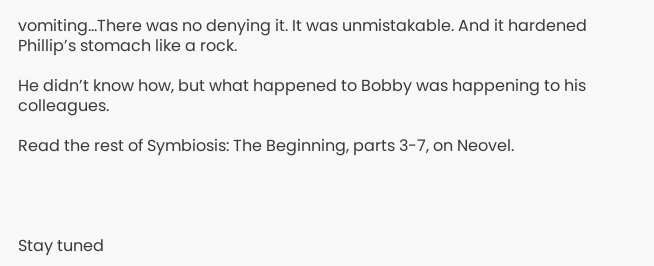vomiting…There was no denying it. It was unmistakable. And it hardened Phillip’s stomach like a rock.

He didn’t know how, but what happened to Bobby was happening to his colleagues.

Read the rest of Symbiosis: The Beginning, parts 3-7, on Neovel.




Stay tuned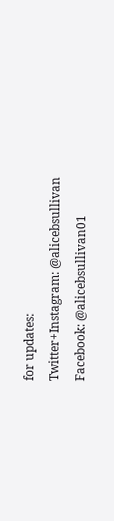for updates:
Twitter+Instagram: @alicebsullivan
Facebook: @alicebsullivan01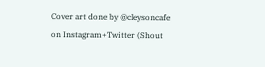Cover art done by @cleysoncafe on Instagram+Twitter (Shout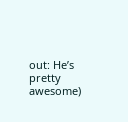out: He’s pretty awesome)